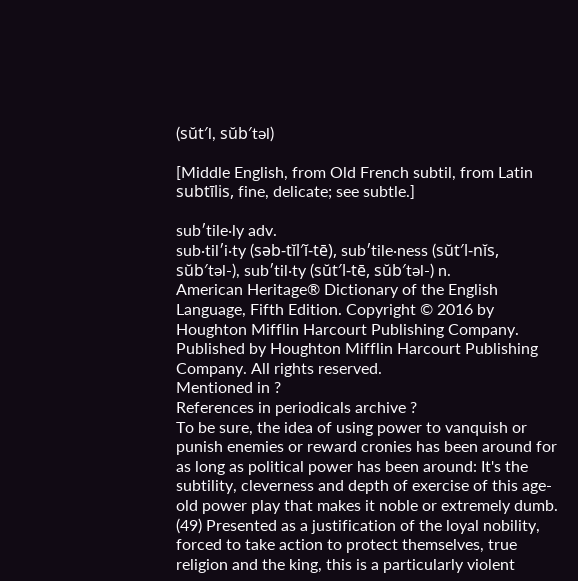(sŭt′l, sŭb′təl)

[Middle English, from Old French subtil, from Latin subtīlis, fine, delicate; see subtle.]

sub′tile·ly adv.
sub·til′i·ty (səb-tĭl′ĭ-tē), sub′tile·ness (sŭt′l-nĭs, sŭb′təl-), sub′til·ty (sŭt′l-tē, sŭb′təl-) n.
American Heritage® Dictionary of the English Language, Fifth Edition. Copyright © 2016 by Houghton Mifflin Harcourt Publishing Company. Published by Houghton Mifflin Harcourt Publishing Company. All rights reserved.
Mentioned in ?
References in periodicals archive ?
To be sure, the idea of using power to vanquish or punish enemies or reward cronies has been around for as long as political power has been around: It's the subtility, cleverness and depth of exercise of this age-old power play that makes it noble or extremely dumb.
(49) Presented as a justification of the loyal nobility, forced to take action to protect themselves, true religion and the king, this is a particularly violent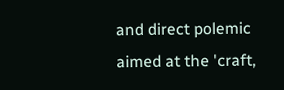and direct polemic aimed at the 'craft,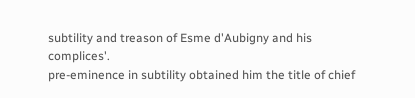subtility and treason of Esme d'Aubigny and his complices'.
pre-eminence in subtility obtained him the title of chief